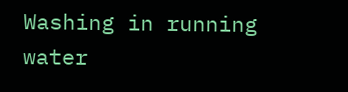Washing in running water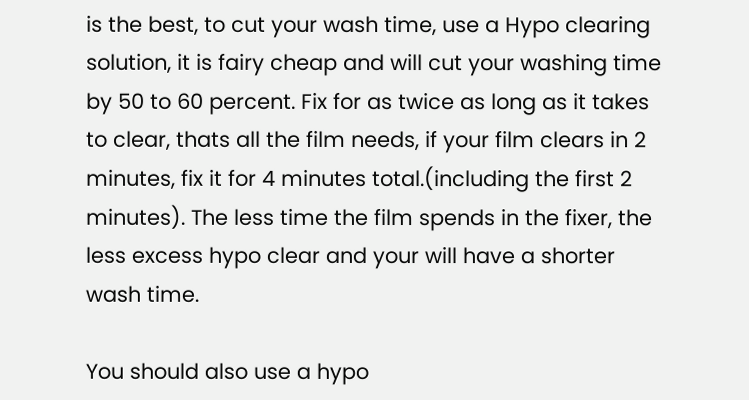is the best, to cut your wash time, use a Hypo clearing solution, it is fairy cheap and will cut your washing time by 50 to 60 percent. Fix for as twice as long as it takes to clear, thats all the film needs, if your film clears in 2 minutes, fix it for 4 minutes total.(including the first 2 minutes). The less time the film spends in the fixer, the less excess hypo clear and your will have a shorter wash time.

You should also use a hypo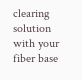clearing solution with your fiber base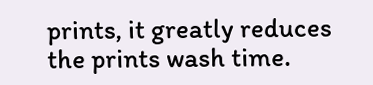prints, it greatly reduces the prints wash time.